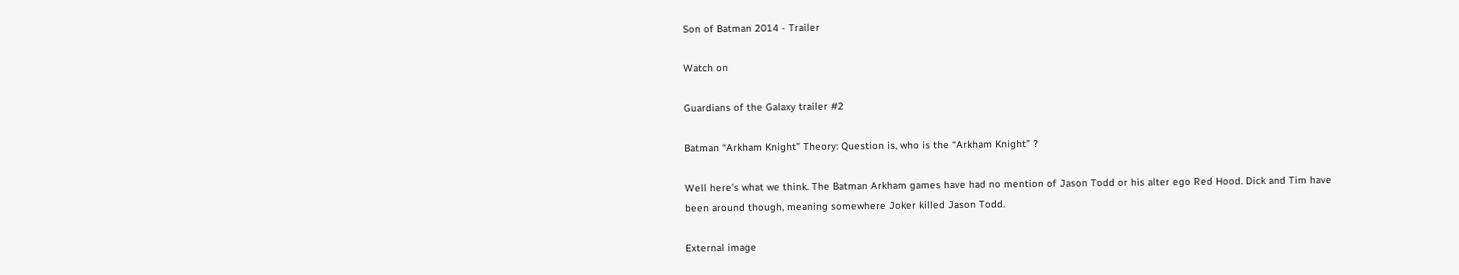Son of Batman 2014 - Trailer

Watch on

Guardians of the Galaxy trailer #2

Batman “Arkham Knight” Theory: Question is, who is the “Arkham Knight” ?

Well here’s what we think. The Batman Arkham games have had no mention of Jason Todd or his alter ego Red Hood. Dick and Tim have been around though, meaning somewhere Joker killed Jason Todd.

External image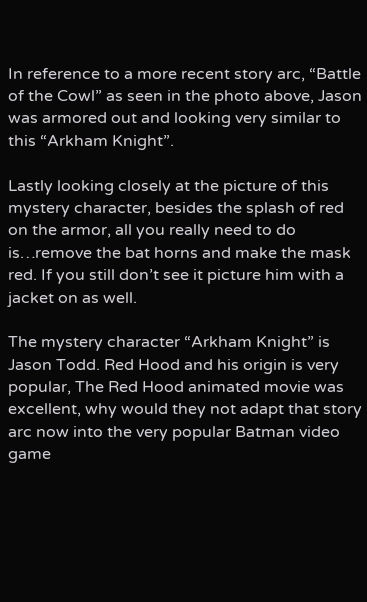In reference to a more recent story arc, “Battle of the Cowl” as seen in the photo above, Jason was armored out and looking very similar to this “Arkham Knight”.

Lastly looking closely at the picture of this mystery character, besides the splash of red on the armor, all you really need to do is…remove the bat horns and make the mask red. If you still don’t see it picture him with a jacket on as well.

The mystery character “Arkham Knight” is Jason Todd. Red Hood and his origin is very popular, The Red Hood animated movie was excellent, why would they not adapt that story arc now into the very popular Batman video game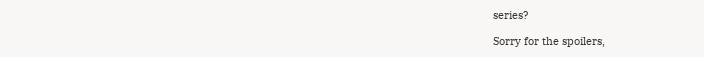series?

Sorry for the spoilers,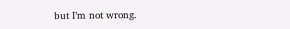but I’m not wrong.